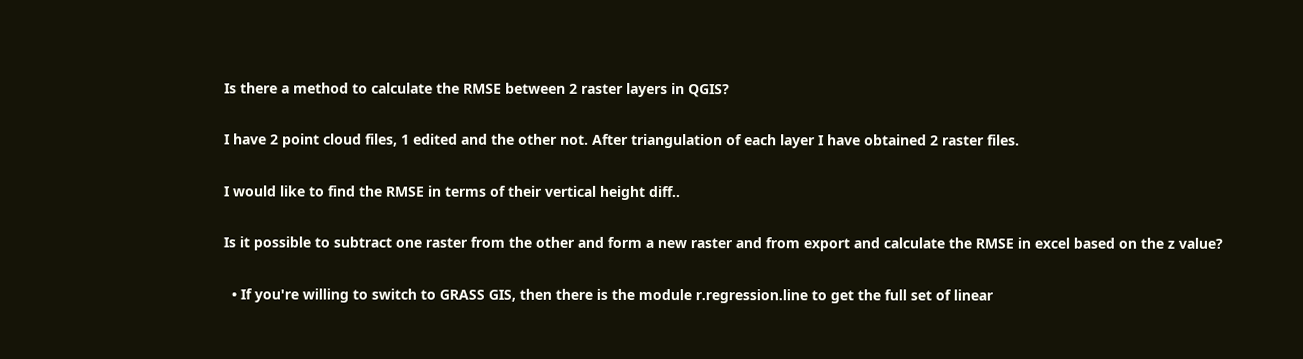Is there a method to calculate the RMSE between 2 raster layers in QGIS?

I have 2 point cloud files, 1 edited and the other not. After triangulation of each layer I have obtained 2 raster files.

I would like to find the RMSE in terms of their vertical height diff..

Is it possible to subtract one raster from the other and form a new raster and from export and calculate the RMSE in excel based on the z value?

  • If you're willing to switch to GRASS GIS, then there is the module r.regression.line to get the full set of linear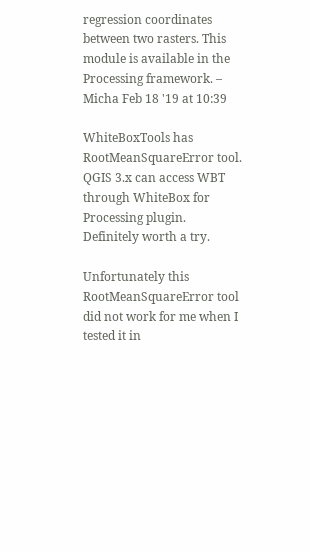regression coordinates between two rasters. This module is available in the Processing framework. – Micha Feb 18 '19 at 10:39

WhiteBoxTools has RootMeanSquareError tool. QGIS 3.x can access WBT through WhiteBox for Processing plugin. Definitely worth a try.

Unfortunately this RootMeanSquareError tool did not work for me when I tested it in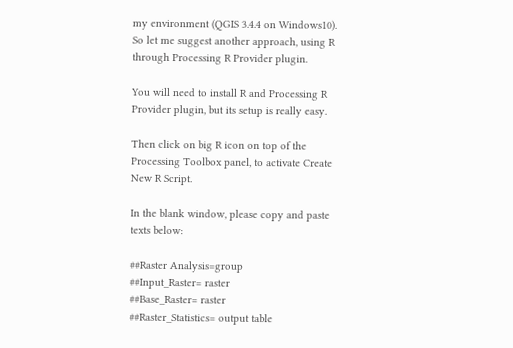my environment (QGIS 3.4.4 on Windows10). So let me suggest another approach, using R through Processing R Provider plugin.

You will need to install R and Processing R Provider plugin, but its setup is really easy.

Then click on big R icon on top of the Processing Toolbox panel, to activate Create New R Script.

In the blank window, please copy and paste texts below:

##Raster Analysis=group
##Input_Raster= raster
##Base_Raster= raster
##Raster_Statistics= output table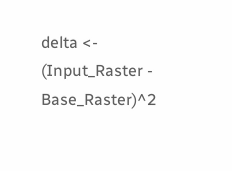delta <- (Input_Raster - Base_Raster)^2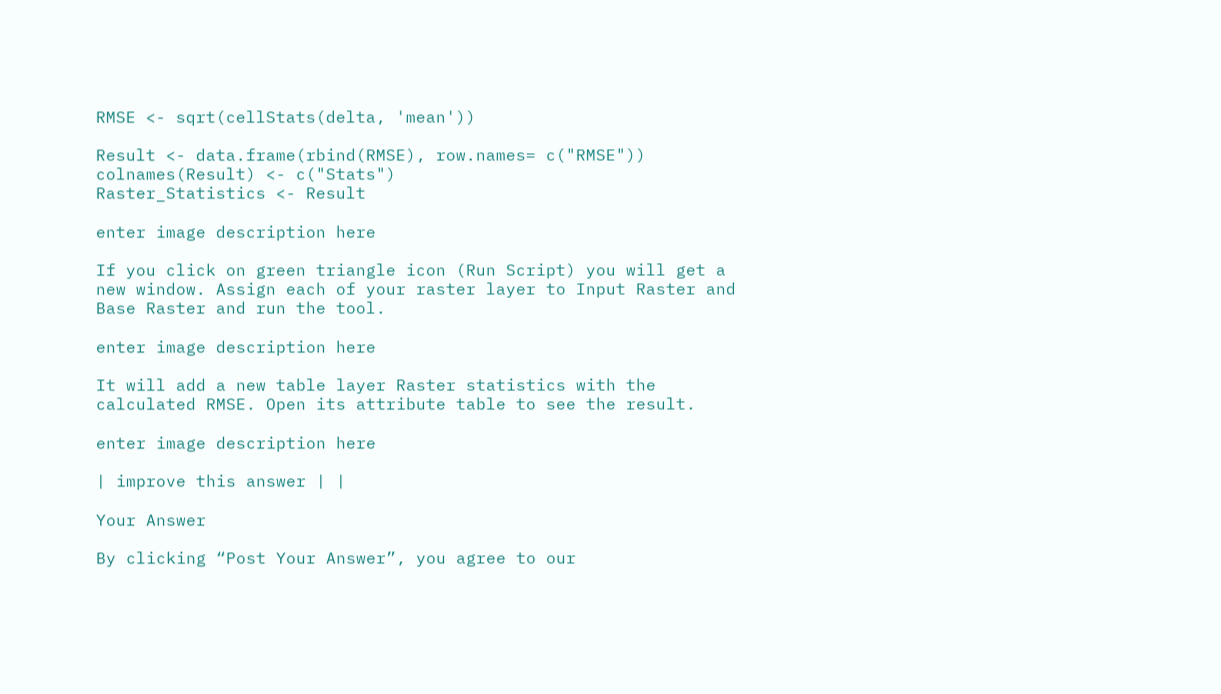RMSE <- sqrt(cellStats(delta, 'mean'))

Result <- data.frame(rbind(RMSE), row.names= c("RMSE"))
colnames(Result) <- c("Stats")
Raster_Statistics <- Result

enter image description here

If you click on green triangle icon (Run Script) you will get a new window. Assign each of your raster layer to Input Raster and Base Raster and run the tool.

enter image description here

It will add a new table layer Raster statistics with the calculated RMSE. Open its attribute table to see the result.

enter image description here

| improve this answer | |

Your Answer

By clicking “Post Your Answer”, you agree to our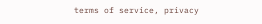terms of service, privacy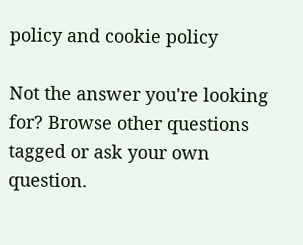policy and cookie policy

Not the answer you're looking for? Browse other questions tagged or ask your own question.